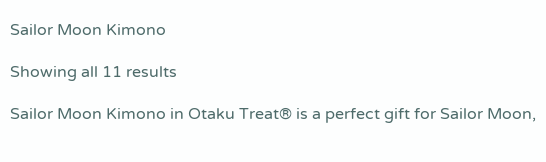Sailor Moon Kimono

Showing all 11 results

Sailor Moon Kimono in Otaku Treat® is a perfect gift for Sailor Moon,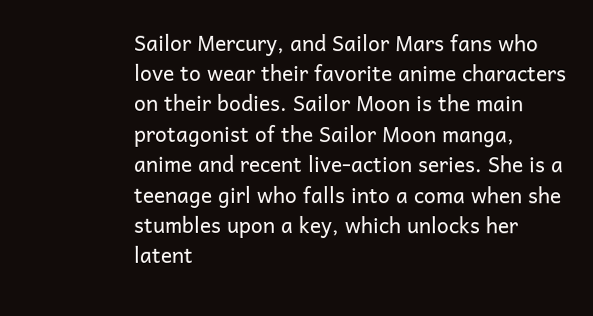Sailor Mercury, and Sailor Mars fans who love to wear their favorite anime characters on their bodies. Sailor Moon is the main protagonist of the Sailor Moon manga, anime and recent live-action series. She is a teenage girl who falls into a coma when she stumbles upon a key, which unlocks her latent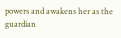powers and awakens her as the guardian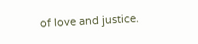of love and justice.